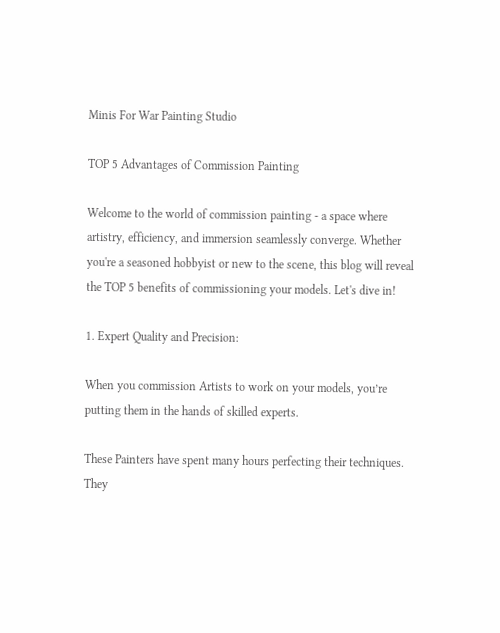Minis For War Painting Studio

TOP 5 Advantages of Commission Painting

Welcome to the world of commission painting - a space where artistry, efficiency, and immersion seamlessly converge. Whether you're a seasoned hobbyist or new to the scene, this blog will reveal the TOP 5 benefits of commissioning your models. Let's dive in!

1. Expert Quality and Precision:

When you commission Artists to work on your models, you’re putting them in the hands of skilled experts.

These Painters have spent many hours perfecting their techniques. They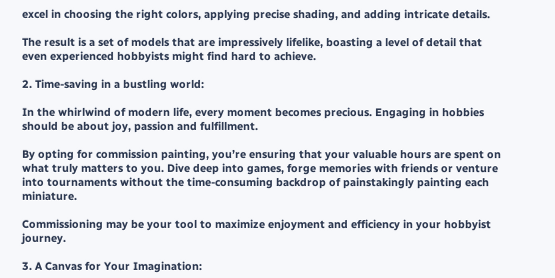excel in choosing the right colors, applying precise shading, and adding intricate details.

The result is a set of models that are impressively lifelike, boasting a level of detail that even experienced hobbyists might find hard to achieve.

2. Time-saving in a bustling world:

In the whirlwind of modern life, every moment becomes precious. Engaging in hobbies should be about joy, passion and fulfillment.

By opting for commission painting, you’re ensuring that your valuable hours are spent on what truly matters to you. Dive deep into games, forge memories with friends or venture into tournaments without the time-consuming backdrop of painstakingly painting each miniature.

Commissioning may be your tool to maximize enjoyment and efficiency in your hobbyist journey.

3. A Canvas for Your Imagination: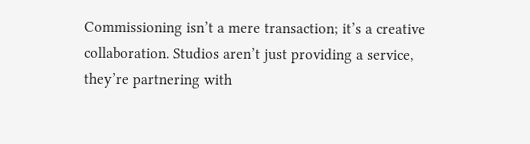Commissioning isn’t a mere transaction; it’s a creative collaboration. Studios aren’t just providing a service, they’re partnering with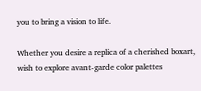you to bring a vision to life.

Whether you desire a replica of a cherished boxart, wish to explore avant-garde color palettes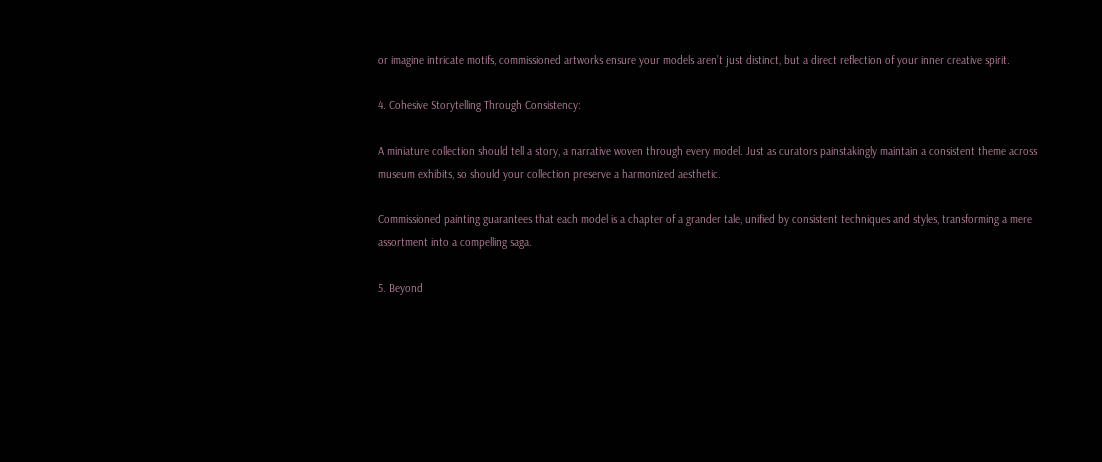or imagine intricate motifs, commissioned artworks ensure your models aren’t just distinct, but a direct reflection of your inner creative spirit.

4. Cohesive Storytelling Through Consistency:

A miniature collection should tell a story, a narrative woven through every model. Just as curators painstakingly maintain a consistent theme across museum exhibits, so should your collection preserve a harmonized aesthetic.

Commissioned painting guarantees that each model is a chapter of a grander tale, unified by consistent techniques and styles, transforming a mere assortment into a compelling saga.

5. Beyond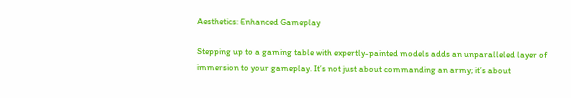Aesthetics: Enhanced Gameplay

Stepping up to a gaming table with expertly-painted models adds an unparalleled layer of immersion to your gameplay. It’s not just about commanding an army; it’s about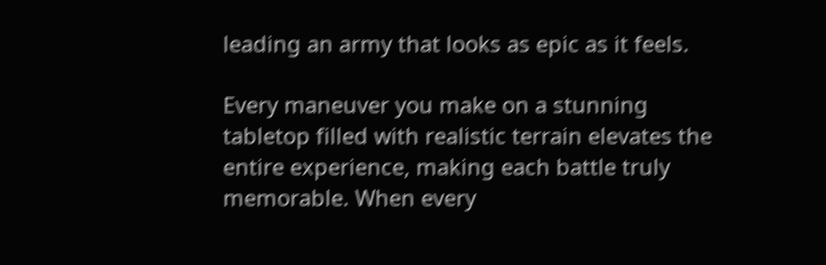leading an army that looks as epic as it feels.

Every maneuver you make on a stunning tabletop filled with realistic terrain elevates the entire experience, making each battle truly memorable. When every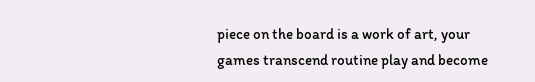piece on the board is a work of art, your games transcend routine play and become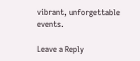vibrant, unforgettable events.

Leave a Reply